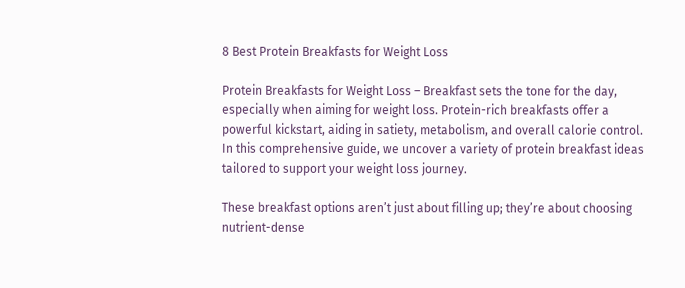8 Best Protein Breakfasts for Weight Loss

Protein Breakfasts for Weight Loss – Breakfast sets the tone for the day, especially when aiming for weight loss. Protein-rich breakfasts offer a powerful kickstart, aiding in satiety, metabolism, and overall calorie control. In this comprehensive guide, we uncover a variety of protein breakfast ideas tailored to support your weight loss journey.

These breakfast options aren’t just about filling up; they’re about choosing nutrient-dense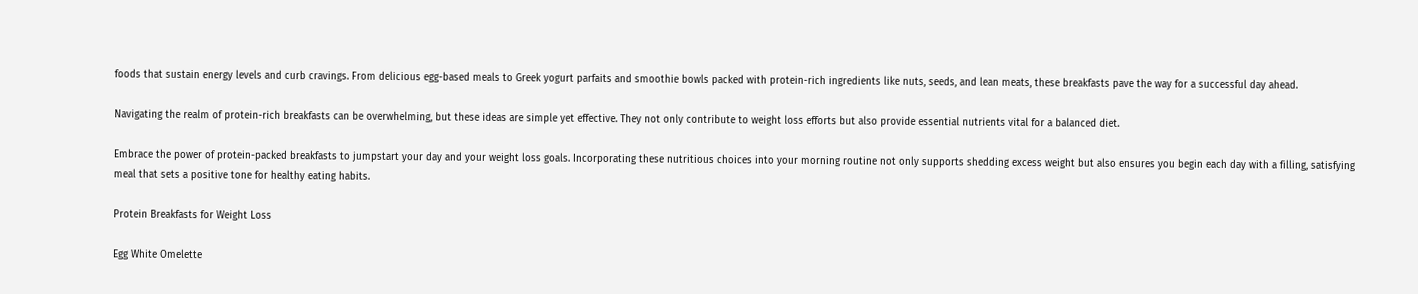foods that sustain energy levels and curb cravings. From delicious egg-based meals to Greek yogurt parfaits and smoothie bowls packed with protein-rich ingredients like nuts, seeds, and lean meats, these breakfasts pave the way for a successful day ahead.

Navigating the realm of protein-rich breakfasts can be overwhelming, but these ideas are simple yet effective. They not only contribute to weight loss efforts but also provide essential nutrients vital for a balanced diet.

Embrace the power of protein-packed breakfasts to jumpstart your day and your weight loss goals. Incorporating these nutritious choices into your morning routine not only supports shedding excess weight but also ensures you begin each day with a filling, satisfying meal that sets a positive tone for healthy eating habits.

Protein Breakfasts for Weight Loss

Egg White Omelette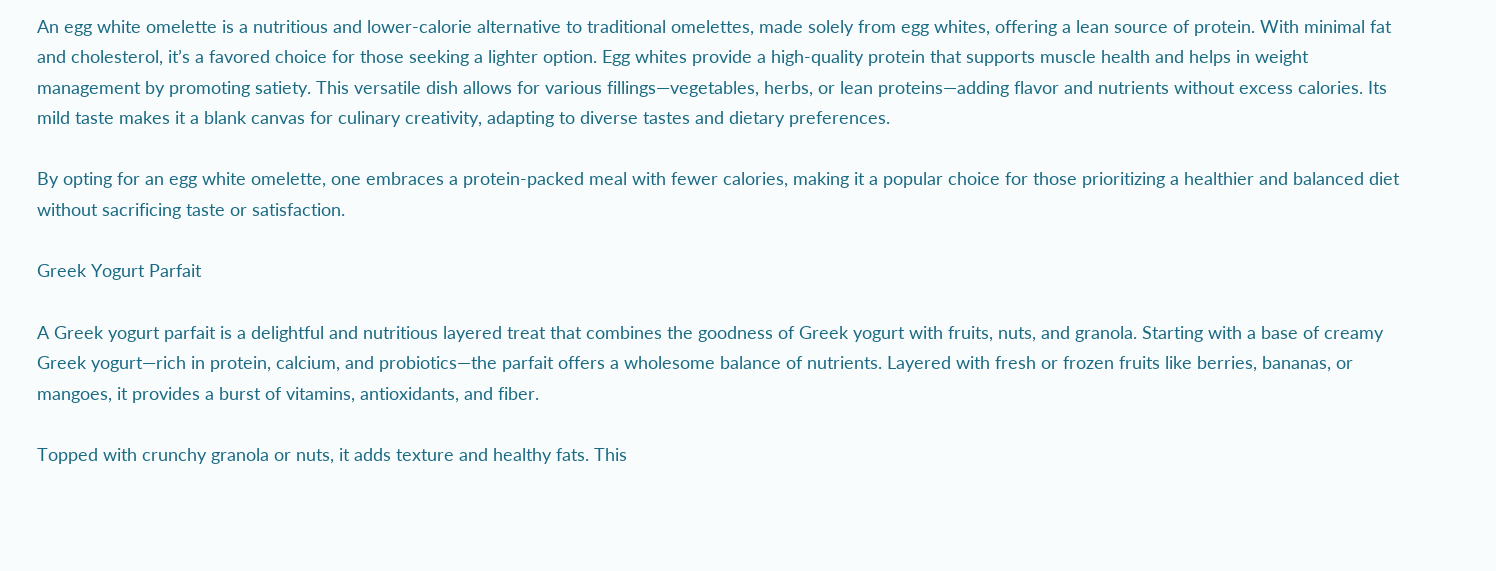An egg white omelette is a nutritious and lower-calorie alternative to traditional omelettes, made solely from egg whites, offering a lean source of protein. With minimal fat and cholesterol, it’s a favored choice for those seeking a lighter option. Egg whites provide a high-quality protein that supports muscle health and helps in weight management by promoting satiety. This versatile dish allows for various fillings—vegetables, herbs, or lean proteins—adding flavor and nutrients without excess calories. Its mild taste makes it a blank canvas for culinary creativity, adapting to diverse tastes and dietary preferences.

By opting for an egg white omelette, one embraces a protein-packed meal with fewer calories, making it a popular choice for those prioritizing a healthier and balanced diet without sacrificing taste or satisfaction.

Greek Yogurt Parfait

A Greek yogurt parfait is a delightful and nutritious layered treat that combines the goodness of Greek yogurt with fruits, nuts, and granola. Starting with a base of creamy Greek yogurt—rich in protein, calcium, and probiotics—the parfait offers a wholesome balance of nutrients. Layered with fresh or frozen fruits like berries, bananas, or mangoes, it provides a burst of vitamins, antioxidants, and fiber.

Topped with crunchy granola or nuts, it adds texture and healthy fats. This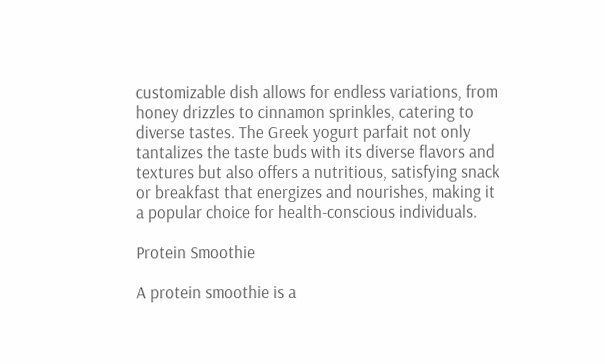customizable dish allows for endless variations, from honey drizzles to cinnamon sprinkles, catering to diverse tastes. The Greek yogurt parfait not only tantalizes the taste buds with its diverse flavors and textures but also offers a nutritious, satisfying snack or breakfast that energizes and nourishes, making it a popular choice for health-conscious individuals.

Protein Smoothie

A protein smoothie is a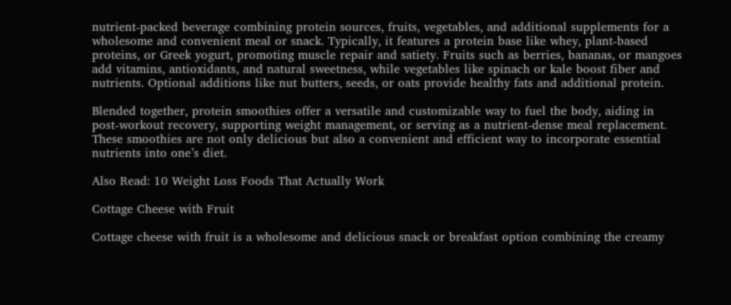nutrient-packed beverage combining protein sources, fruits, vegetables, and additional supplements for a wholesome and convenient meal or snack. Typically, it features a protein base like whey, plant-based proteins, or Greek yogurt, promoting muscle repair and satiety. Fruits such as berries, bananas, or mangoes add vitamins, antioxidants, and natural sweetness, while vegetables like spinach or kale boost fiber and nutrients. Optional additions like nut butters, seeds, or oats provide healthy fats and additional protein.

Blended together, protein smoothies offer a versatile and customizable way to fuel the body, aiding in post-workout recovery, supporting weight management, or serving as a nutrient-dense meal replacement. These smoothies are not only delicious but also a convenient and efficient way to incorporate essential nutrients into one’s diet.

Also Read: 10 Weight Loss Foods That Actually Work

Cottage Cheese with Fruit

Cottage cheese with fruit is a wholesome and delicious snack or breakfast option combining the creamy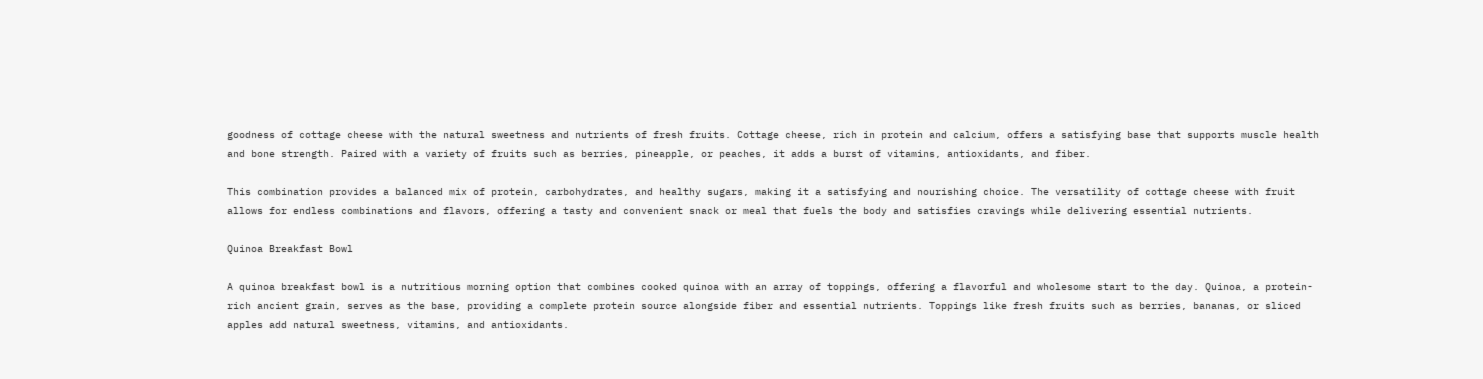goodness of cottage cheese with the natural sweetness and nutrients of fresh fruits. Cottage cheese, rich in protein and calcium, offers a satisfying base that supports muscle health and bone strength. Paired with a variety of fruits such as berries, pineapple, or peaches, it adds a burst of vitamins, antioxidants, and fiber.

This combination provides a balanced mix of protein, carbohydrates, and healthy sugars, making it a satisfying and nourishing choice. The versatility of cottage cheese with fruit allows for endless combinations and flavors, offering a tasty and convenient snack or meal that fuels the body and satisfies cravings while delivering essential nutrients.

Quinoa Breakfast Bowl

A quinoa breakfast bowl is a nutritious morning option that combines cooked quinoa with an array of toppings, offering a flavorful and wholesome start to the day. Quinoa, a protein-rich ancient grain, serves as the base, providing a complete protein source alongside fiber and essential nutrients. Toppings like fresh fruits such as berries, bananas, or sliced apples add natural sweetness, vitamins, and antioxidants.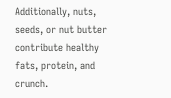Additionally, nuts, seeds, or nut butter contribute healthy fats, protein, and crunch.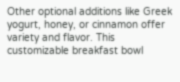Other optional additions like Greek yogurt, honey, or cinnamon offer variety and flavor. This customizable breakfast bowl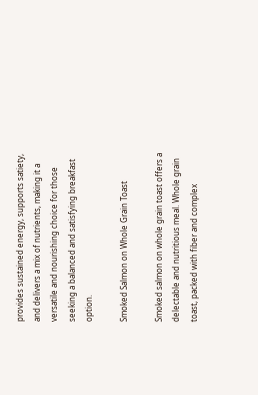provides sustained energy, supports satiety, and delivers a mix of nutrients, making it a versatile and nourishing choice for those seeking a balanced and satisfying breakfast option.

Smoked Salmon on Whole Grain Toast

Smoked salmon on whole grain toast offers a delectable and nutritious meal. Whole grain toast, packed with fiber and complex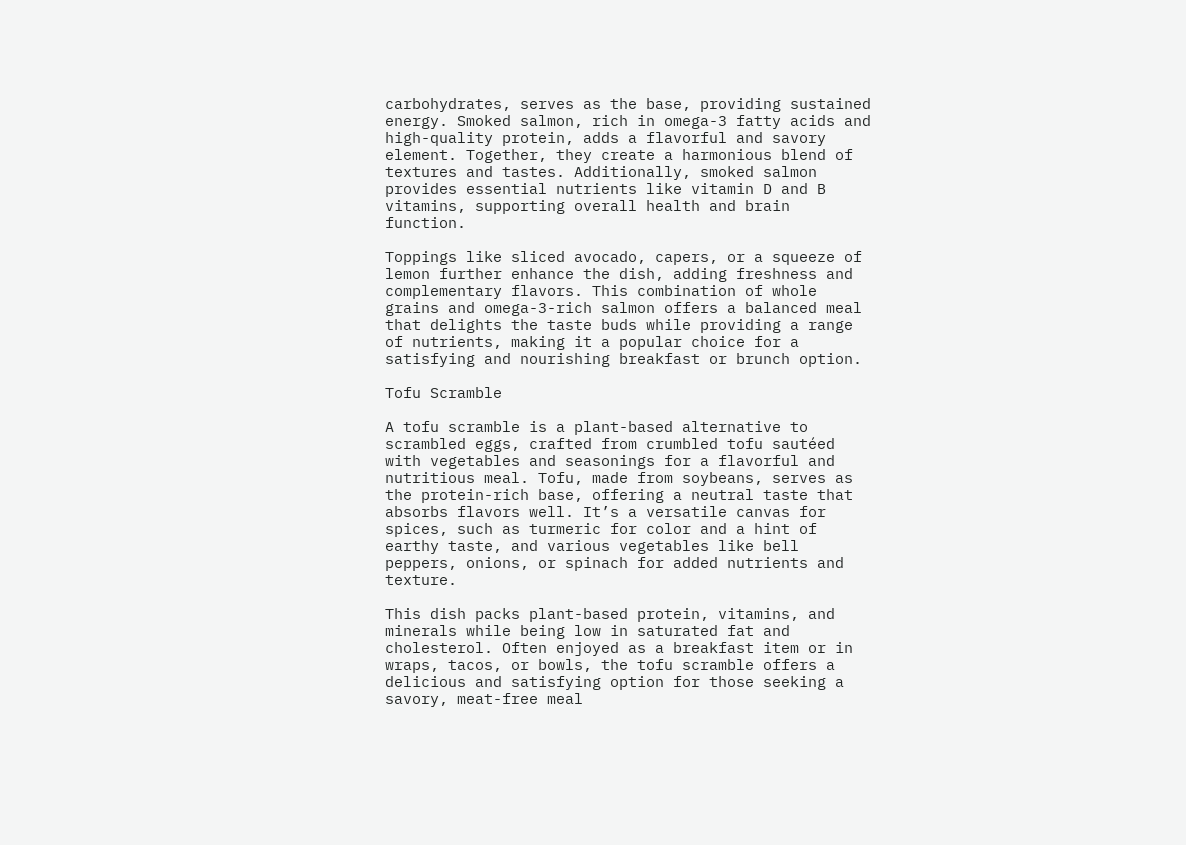carbohydrates, serves as the base, providing sustained energy. Smoked salmon, rich in omega-3 fatty acids and high-quality protein, adds a flavorful and savory element. Together, they create a harmonious blend of textures and tastes. Additionally, smoked salmon provides essential nutrients like vitamin D and B vitamins, supporting overall health and brain function.

Toppings like sliced avocado, capers, or a squeeze of lemon further enhance the dish, adding freshness and complementary flavors. This combination of whole grains and omega-3-rich salmon offers a balanced meal that delights the taste buds while providing a range of nutrients, making it a popular choice for a satisfying and nourishing breakfast or brunch option.

Tofu Scramble

A tofu scramble is a plant-based alternative to scrambled eggs, crafted from crumbled tofu sautéed with vegetables and seasonings for a flavorful and nutritious meal. Tofu, made from soybeans, serves as the protein-rich base, offering a neutral taste that absorbs flavors well. It’s a versatile canvas for spices, such as turmeric for color and a hint of earthy taste, and various vegetables like bell peppers, onions, or spinach for added nutrients and texture.

This dish packs plant-based protein, vitamins, and minerals while being low in saturated fat and cholesterol. Often enjoyed as a breakfast item or in wraps, tacos, or bowls, the tofu scramble offers a delicious and satisfying option for those seeking a savory, meat-free meal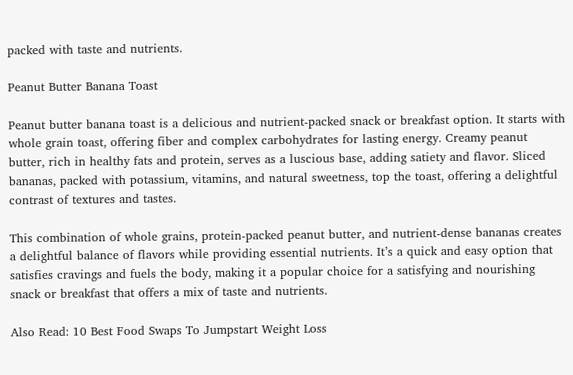packed with taste and nutrients.

Peanut Butter Banana Toast

Peanut butter banana toast is a delicious and nutrient-packed snack or breakfast option. It starts with whole grain toast, offering fiber and complex carbohydrates for lasting energy. Creamy peanut butter, rich in healthy fats and protein, serves as a luscious base, adding satiety and flavor. Sliced bananas, packed with potassium, vitamins, and natural sweetness, top the toast, offering a delightful contrast of textures and tastes.

This combination of whole grains, protein-packed peanut butter, and nutrient-dense bananas creates a delightful balance of flavors while providing essential nutrients. It’s a quick and easy option that satisfies cravings and fuels the body, making it a popular choice for a satisfying and nourishing snack or breakfast that offers a mix of taste and nutrients.

Also Read: 10 Best Food Swaps To Jumpstart Weight Loss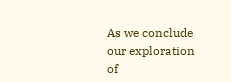As we conclude our exploration of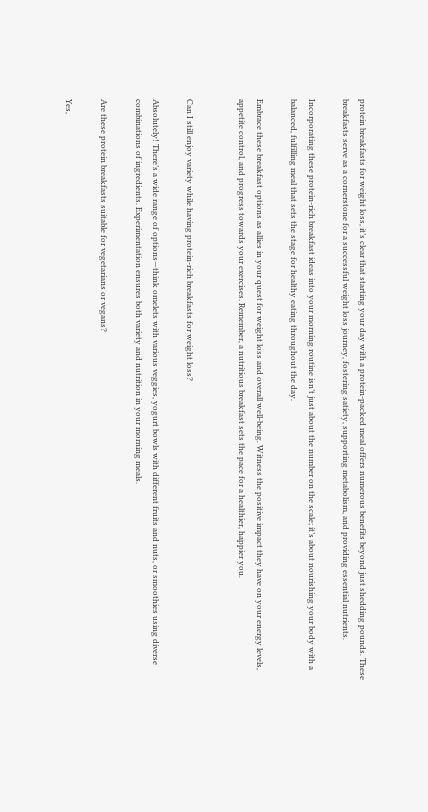protein breakfasts for weight loss, it’s clear that starting your day with a protein-packed meal offers numerous benefits beyond just shedding pounds. These breakfasts serve as a cornerstone for a successful weight loss journey, fostering satiety, supporting metabolism, and providing essential nutrients.

Incorporating these protein-rich breakfast ideas into your morning routine isn’t just about the number on the scale; it’s about nourishing your body with a balanced, fulfilling meal that sets the stage for healthy eating throughout the day.

Embrace these breakfast options as allies in your quest for weight loss and overall well-being. Witness the positive impact they have on your energy levels, appetite control, and progress towards your exercises. Remember, a nutritious breakfast sets the pace for a healthier, happier you.


Can I still enjoy variety while having protein-rich breakfasts for weight loss?

Absolutely! There’s a wide range of options—think omelets with various veggies, yogurt bowls with different fruits and nuts, or smoothies using diverse combinations of ingredients. Experimentation ensures both variety and nutrition in your morning meals.

Are these protein breakfasts suitable for vegetarians or vegans?

Yes,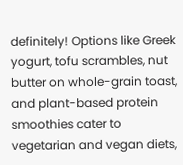definitely! Options like Greek yogurt, tofu scrambles, nut butter on whole-grain toast, and plant-based protein smoothies cater to vegetarian and vegan diets,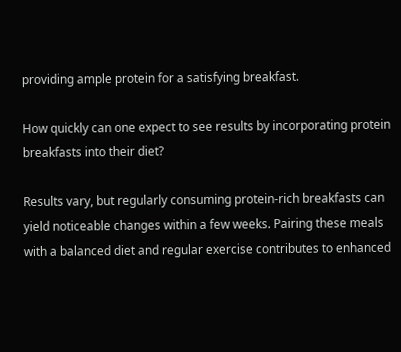providing ample protein for a satisfying breakfast.

How quickly can one expect to see results by incorporating protein breakfasts into their diet?

Results vary, but regularly consuming protein-rich breakfasts can yield noticeable changes within a few weeks. Pairing these meals with a balanced diet and regular exercise contributes to enhanced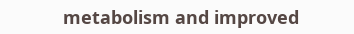metabolism and improved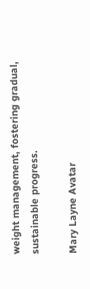weight management, fostering gradual, sustainable progress.

Mary Layne Avatar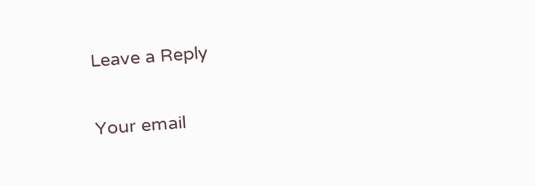Leave a Reply

Your email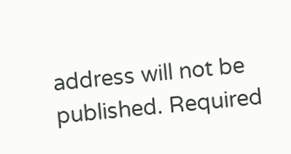address will not be published. Required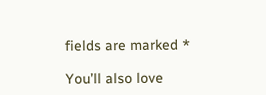fields are marked *

You’ll also love